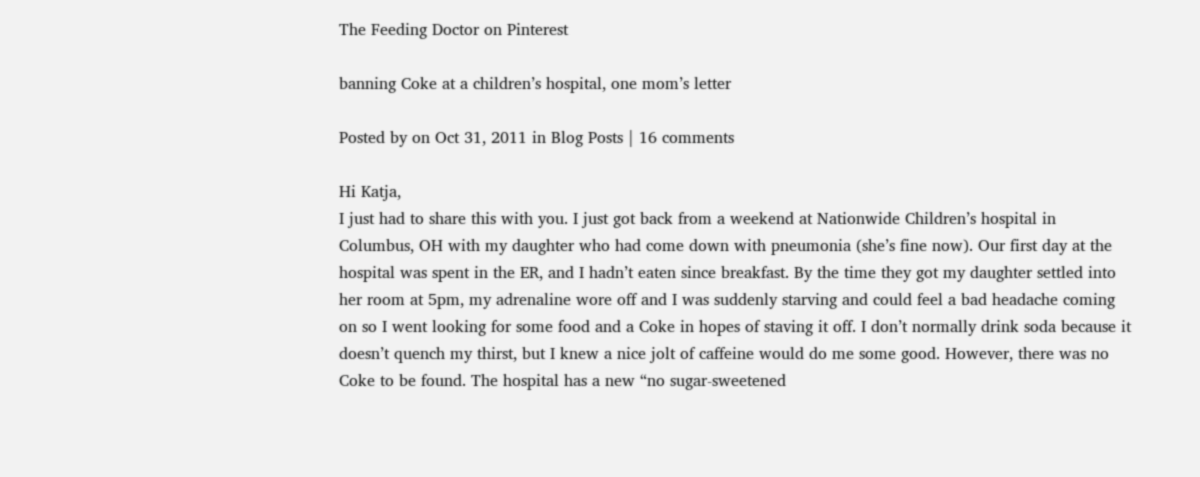The Feeding Doctor on Pinterest

banning Coke at a children’s hospital, one mom’s letter

Posted by on Oct 31, 2011 in Blog Posts | 16 comments

Hi Katja,
I just had to share this with you. I just got back from a weekend at Nationwide Children’s hospital in Columbus, OH with my daughter who had come down with pneumonia (she’s fine now). Our first day at the hospital was spent in the ER, and I hadn’t eaten since breakfast. By the time they got my daughter settled into her room at 5pm, my adrenaline wore off and I was suddenly starving and could feel a bad headache coming on so I went looking for some food and a Coke in hopes of staving it off. I don’t normally drink soda because it doesn’t quench my thirst, but I knew a nice jolt of caffeine would do me some good. However, there was no Coke to be found. The hospital has a new “no sugar-sweetened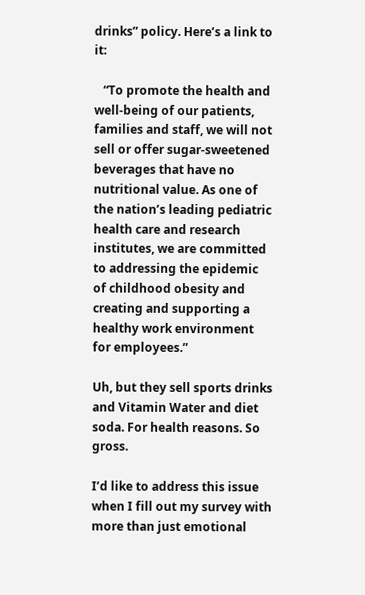drinks” policy. Here’s a link to it:

   “To promote the health and well-being of our patients, families and staff, we will not sell or offer sugar-sweetened beverages that have no nutritional value. As one of the nation’s leading pediatric health care and research institutes, we are committed to addressing the epidemic of childhood obesity and creating and supporting a healthy work environment for employees.”

Uh, but they sell sports drinks and Vitamin Water and diet soda. For health reasons. So gross.

I’d like to address this issue when I fill out my survey with more than just emotional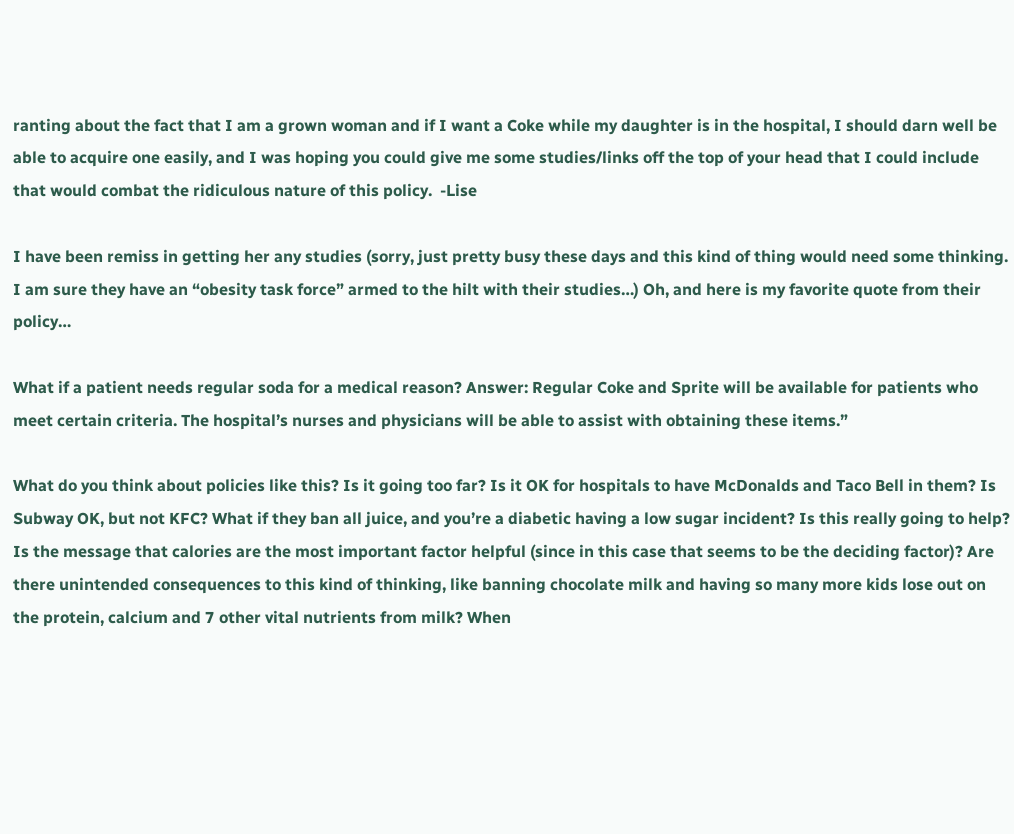ranting about the fact that I am a grown woman and if I want a Coke while my daughter is in the hospital, I should darn well be able to acquire one easily, and I was hoping you could give me some studies/links off the top of your head that I could include that would combat the ridiculous nature of this policy.  -Lise

I have been remiss in getting her any studies (sorry, just pretty busy these days and this kind of thing would need some thinking. I am sure they have an “obesity task force” armed to the hilt with their studies…) Oh, and here is my favorite quote from their policy…

What if a patient needs regular soda for a medical reason? Answer: Regular Coke and Sprite will be available for patients who meet certain criteria. The hospital’s nurses and physicians will be able to assist with obtaining these items.”

What do you think about policies like this? Is it going too far? Is it OK for hospitals to have McDonalds and Taco Bell in them? Is Subway OK, but not KFC? What if they ban all juice, and you’re a diabetic having a low sugar incident? Is this really going to help? Is the message that calories are the most important factor helpful (since in this case that seems to be the deciding factor)? Are there unintended consequences to this kind of thinking, like banning chocolate milk and having so many more kids lose out on the protein, calcium and 7 other vital nutrients from milk? When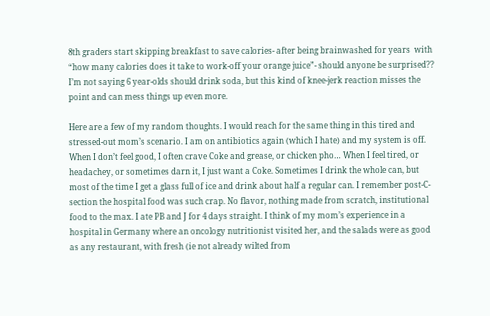8th graders start skipping breakfast to save calories- after being brainwashed for years  with “how many calories does it take to work-off your orange juice”- should anyone be surprised?? I’m not saying 6 year-olds should drink soda, but this kind of knee-jerk reaction misses the point and can mess things up even more.

Here are a few of my random thoughts. I would reach for the same thing in this tired and stressed-out mom’s scenario. I am on antibiotics again (which I hate) and my system is off. When I don’t feel good, I often crave Coke and grease, or chicken pho… When I feel tired, or headachey, or sometimes darn it, I just want a Coke. Sometimes I drink the whole can, but most of the time I get a glass full of ice and drink about half a regular can. I remember post-C-section the hospital food was such crap. No flavor, nothing made from scratch, institutional food to the max. I ate PB and J for 4 days straight. I think of my mom’s experience in a hospital in Germany where an oncology nutritionist visited her, and the salads were as good as any restaurant, with fresh (ie not already wilted from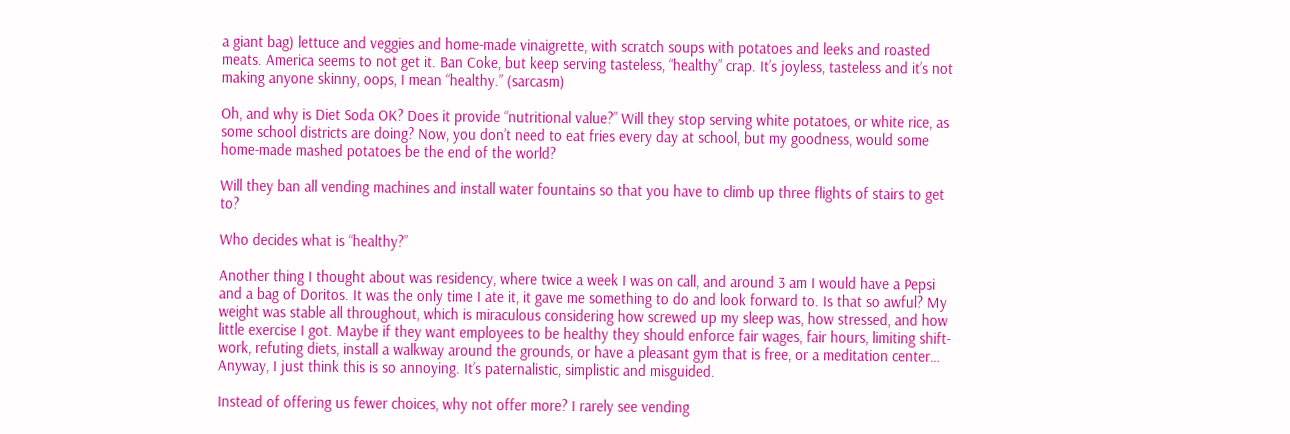a giant bag) lettuce and veggies and home-made vinaigrette, with scratch soups with potatoes and leeks and roasted meats. America seems to not get it. Ban Coke, but keep serving tasteless, “healthy” crap. It’s joyless, tasteless and it’s not making anyone skinny, oops, I mean “healthy.” (sarcasm)

Oh, and why is Diet Soda OK? Does it provide “nutritional value?” Will they stop serving white potatoes, or white rice, as some school districts are doing? Now, you don’t need to eat fries every day at school, but my goodness, would some home-made mashed potatoes be the end of the world?

Will they ban all vending machines and install water fountains so that you have to climb up three flights of stairs to get to?

Who decides what is “healthy?”

Another thing I thought about was residency, where twice a week I was on call, and around 3 am I would have a Pepsi and a bag of Doritos. It was the only time I ate it, it gave me something to do and look forward to. Is that so awful? My weight was stable all throughout, which is miraculous considering how screwed up my sleep was, how stressed, and how little exercise I got. Maybe if they want employees to be healthy they should enforce fair wages, fair hours, limiting shift-work, refuting diets, install a walkway around the grounds, or have a pleasant gym that is free, or a meditation center… Anyway, I just think this is so annoying. It’s paternalistic, simplistic and misguided.

Instead of offering us fewer choices, why not offer more? I rarely see vending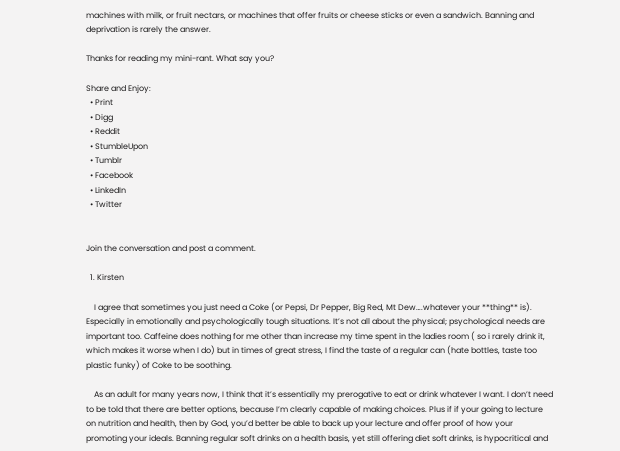machines with milk, or fruit nectars, or machines that offer fruits or cheese sticks or even a sandwich. Banning and deprivation is rarely the answer.

Thanks for reading my mini-rant. What say you?

Share and Enjoy:
  • Print
  • Digg
  • Reddit
  • StumbleUpon
  • Tumblr
  • Facebook
  • LinkedIn
  • Twitter


Join the conversation and post a comment.

  1. Kirsten

    I agree that sometimes you just need a Coke (or Pepsi, Dr Pepper, Big Red, Mt Dew….whatever your **thing** is). Especially in emotionally and psychologically tough situations. It’s not all about the physical; psychological needs are important too. Caffeine does nothing for me other than increase my time spent in the ladies room ( so i rarely drink it, which makes it worse when I do) but in times of great stress, I find the taste of a regular can (hate bottles, taste too plastic funky) of Coke to be soothing.

    As an adult for many years now, I think that it’s essentially my prerogative to eat or drink whatever I want. I don’t need to be told that there are better options, because I’m clearly capable of making choices. Plus if if your going to lecture on nutrition and health, then by God, you’d better be able to back up your lecture and offer proof of how your promoting your ideals. Banning regular soft drinks on a health basis, yet still offering diet soft drinks, is hypocritical and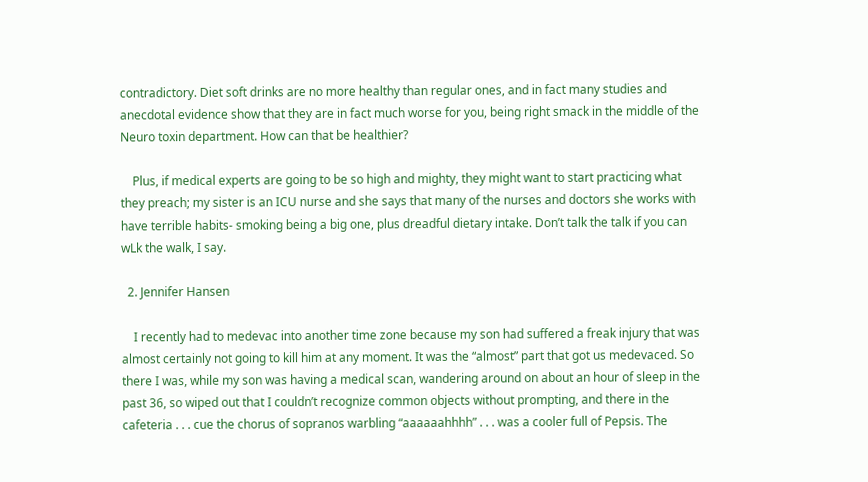contradictory. Diet soft drinks are no more healthy than regular ones, and in fact many studies and anecdotal evidence show that they are in fact much worse for you, being right smack in the middle of the Neuro toxin department. How can that be healthier?

    Plus, if medical experts are going to be so high and mighty, they might want to start practicing what they preach; my sister is an ICU nurse and she says that many of the nurses and doctors she works with have terrible habits- smoking being a big one, plus dreadful dietary intake. Don’t talk the talk if you can wLk the walk, I say.

  2. Jennifer Hansen

    I recently had to medevac into another time zone because my son had suffered a freak injury that was almost certainly not going to kill him at any moment. It was the “almost” part that got us medevaced. So there I was, while my son was having a medical scan, wandering around on about an hour of sleep in the past 36, so wiped out that I couldn’t recognize common objects without prompting, and there in the cafeteria . . . cue the chorus of sopranos warbling “aaaaaahhhh” . . . was a cooler full of Pepsis. The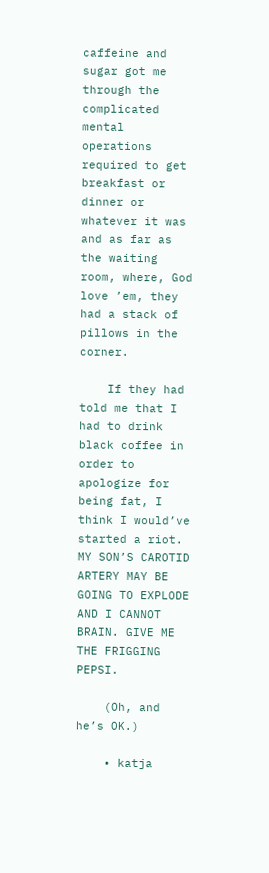caffeine and sugar got me through the complicated mental operations required to get breakfast or dinner or whatever it was and as far as the waiting room, where, God love ’em, they had a stack of pillows in the corner.

    If they had told me that I had to drink black coffee in order to apologize for being fat, I think I would’ve started a riot. MY SON’S CAROTID ARTERY MAY BE GOING TO EXPLODE AND I CANNOT BRAIN. GIVE ME THE FRIGGING PEPSI.

    (Oh, and he’s OK.)

    • katja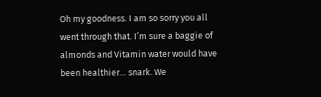Oh my goodness. I am so sorry you all went through that. I’m sure a baggie of almonds and Vitamin water would have been healthier… snark. We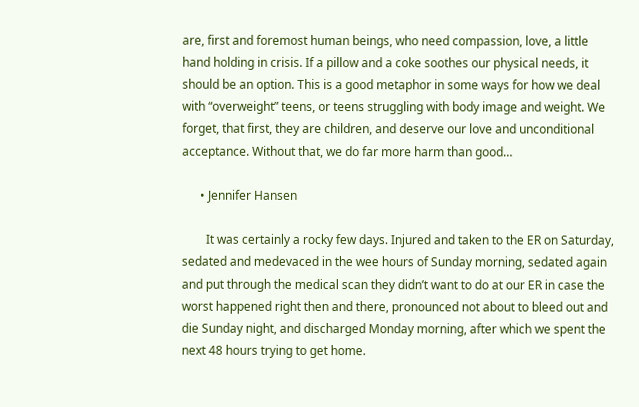are, first and foremost human beings, who need compassion, love, a little hand holding in crisis. If a pillow and a coke soothes our physical needs, it should be an option. This is a good metaphor in some ways for how we deal with “overweight” teens, or teens struggling with body image and weight. We forget, that first, they are children, and deserve our love and unconditional acceptance. Without that, we do far more harm than good…

      • Jennifer Hansen

        It was certainly a rocky few days. Injured and taken to the ER on Saturday, sedated and medevaced in the wee hours of Sunday morning, sedated again and put through the medical scan they didn’t want to do at our ER in case the worst happened right then and there, pronounced not about to bleed out and die Sunday night, and discharged Monday morning, after which we spent the next 48 hours trying to get home.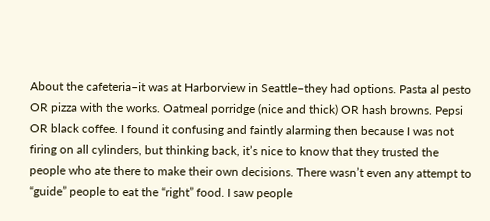About the cafeteria–it was at Harborview in Seattle–they had options. Pasta al pesto OR pizza with the works. Oatmeal porridge (nice and thick) OR hash browns. Pepsi OR black coffee. I found it confusing and faintly alarming then because I was not firing on all cylinders, but thinking back, it’s nice to know that they trusted the people who ate there to make their own decisions. There wasn’t even any attempt to “guide” people to eat the “right” food. I saw people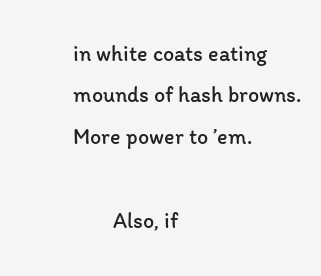in white coats eating mounds of hash browns. More power to ’em.

        Also, if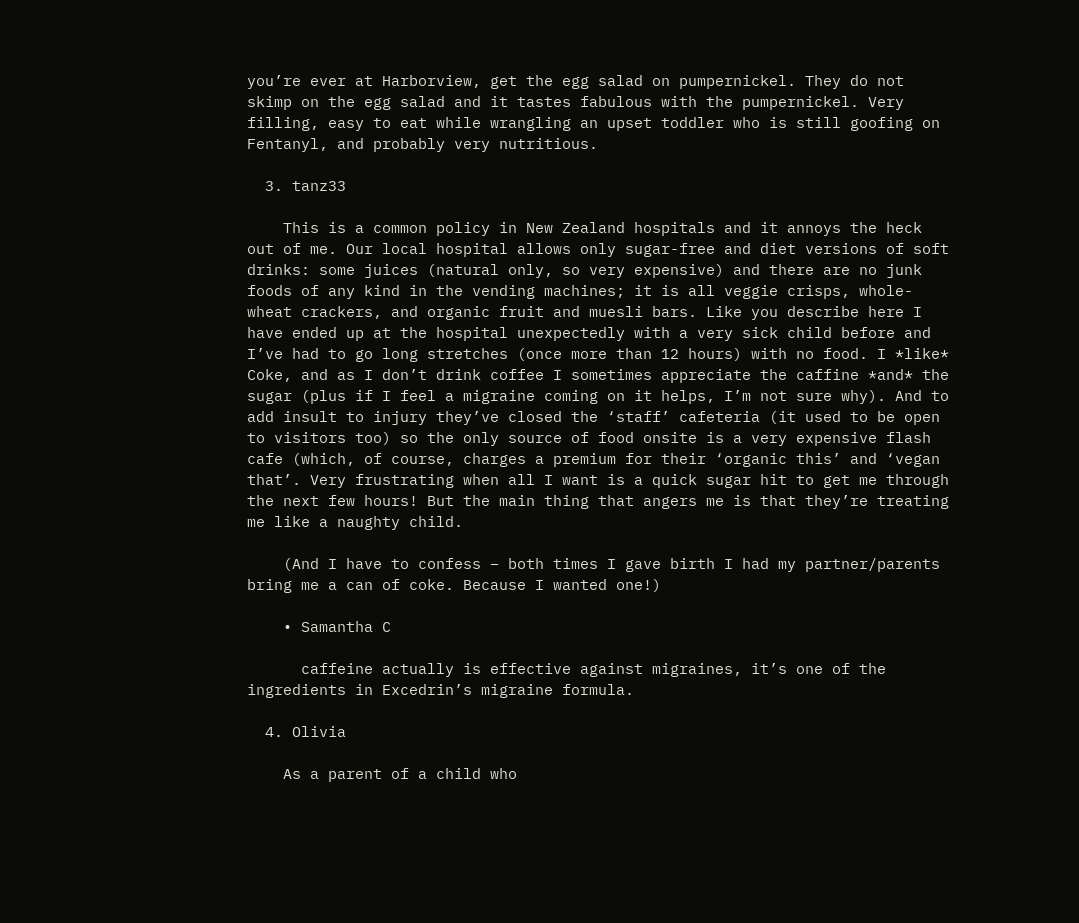you’re ever at Harborview, get the egg salad on pumpernickel. They do not skimp on the egg salad and it tastes fabulous with the pumpernickel. Very filling, easy to eat while wrangling an upset toddler who is still goofing on Fentanyl, and probably very nutritious.

  3. tanz33

    This is a common policy in New Zealand hospitals and it annoys the heck out of me. Our local hospital allows only sugar-free and diet versions of soft drinks: some juices (natural only, so very expensive) and there are no junk foods of any kind in the vending machines; it is all veggie crisps, whole-wheat crackers, and organic fruit and muesli bars. Like you describe here I have ended up at the hospital unexpectedly with a very sick child before and I’ve had to go long stretches (once more than 12 hours) with no food. I *like* Coke, and as I don’t drink coffee I sometimes appreciate the caffine *and* the sugar (plus if I feel a migraine coming on it helps, I’m not sure why). And to add insult to injury they’ve closed the ‘staff’ cafeteria (it used to be open to visitors too) so the only source of food onsite is a very expensive flash cafe (which, of course, charges a premium for their ‘organic this’ and ‘vegan that’. Very frustrating when all I want is a quick sugar hit to get me through the next few hours! But the main thing that angers me is that they’re treating me like a naughty child.

    (And I have to confess – both times I gave birth I had my partner/parents bring me a can of coke. Because I wanted one!)

    • Samantha C

      caffeine actually is effective against migraines, it’s one of the ingredients in Excedrin’s migraine formula.

  4. Olivia

    As a parent of a child who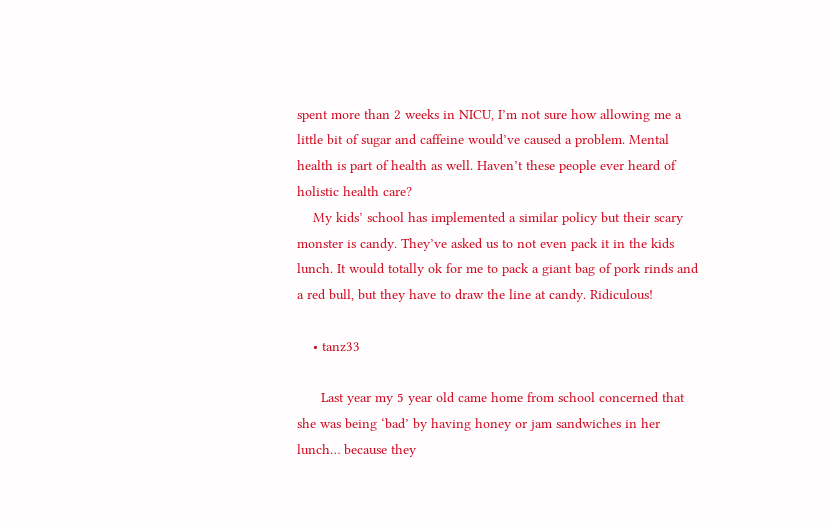spent more than 2 weeks in NICU, I’m not sure how allowing me a little bit of sugar and caffeine would’ve caused a problem. Mental health is part of health as well. Haven’t these people ever heard of holistic health care?
    My kids’ school has implemented a similar policy but their scary monster is candy. They’ve asked us to not even pack it in the kids lunch. It would totally ok for me to pack a giant bag of pork rinds and a red bull, but they have to draw the line at candy. Ridiculous!

    • tanz33

      Last year my 5 year old came home from school concerned that she was being ‘bad’ by having honey or jam sandwiches in her lunch… because they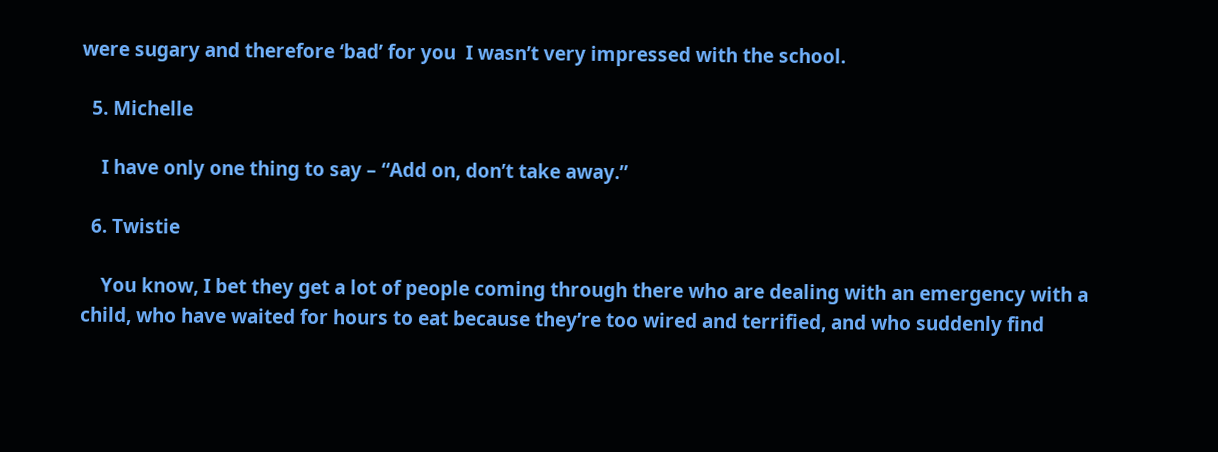were sugary and therefore ‘bad’ for you  I wasn’t very impressed with the school.

  5. Michelle

    I have only one thing to say – “Add on, don’t take away.”

  6. Twistie

    You know, I bet they get a lot of people coming through there who are dealing with an emergency with a child, who have waited for hours to eat because they’re too wired and terrified, and who suddenly find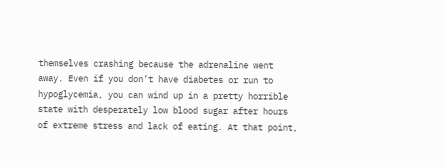themselves crashing because the adrenaline went away. Even if you don’t have diabetes or run to hypoglycemia, you can wind up in a pretty horrible state with desperately low blood sugar after hours of extreme stress and lack of eating. At that point,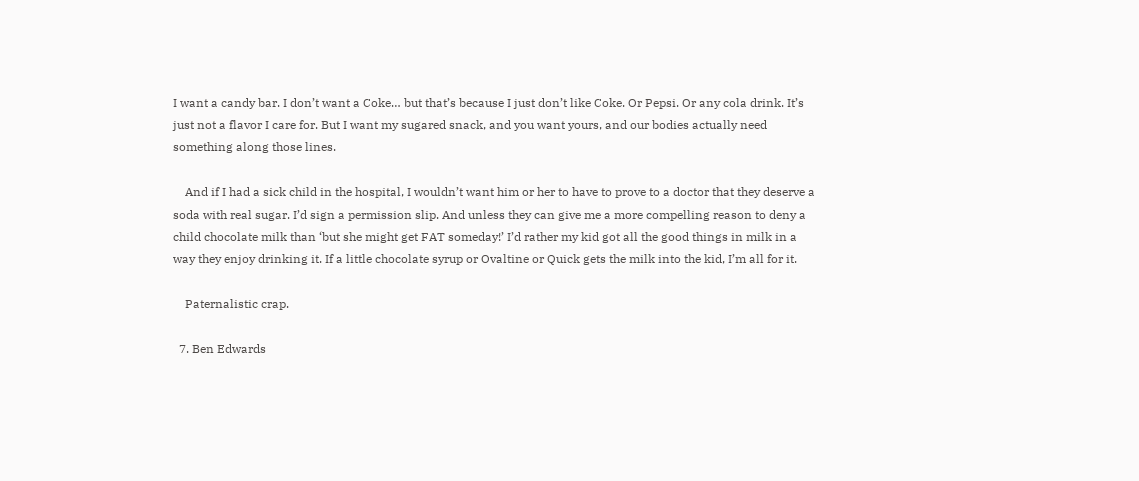I want a candy bar. I don’t want a Coke… but that’s because I just don’t like Coke. Or Pepsi. Or any cola drink. It’s just not a flavor I care for. But I want my sugared snack, and you want yours, and our bodies actually need something along those lines.

    And if I had a sick child in the hospital, I wouldn’t want him or her to have to prove to a doctor that they deserve a soda with real sugar. I’d sign a permission slip. And unless they can give me a more compelling reason to deny a child chocolate milk than ‘but she might get FAT someday!’ I’d rather my kid got all the good things in milk in a way they enjoy drinking it. If a little chocolate syrup or Ovaltine or Quick gets the milk into the kid, I’m all for it.

    Paternalistic crap.

  7. Ben Edwards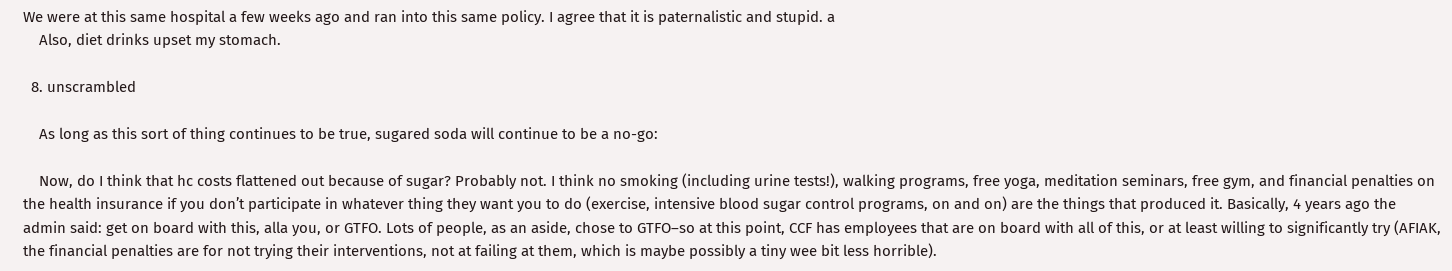We were at this same hospital a few weeks ago and ran into this same policy. I agree that it is paternalistic and stupid. a
    Also, diet drinks upset my stomach.

  8. unscrambled

    As long as this sort of thing continues to be true, sugared soda will continue to be a no-go:

    Now, do I think that hc costs flattened out because of sugar? Probably not. I think no smoking (including urine tests!), walking programs, free yoga, meditation seminars, free gym, and financial penalties on the health insurance if you don’t participate in whatever thing they want you to do (exercise, intensive blood sugar control programs, on and on) are the things that produced it. Basically, 4 years ago the admin said: get on board with this, alla you, or GTFO. Lots of people, as an aside, chose to GTFO–so at this point, CCF has employees that are on board with all of this, or at least willing to significantly try (AFIAK, the financial penalties are for not trying their interventions, not at failing at them, which is maybe possibly a tiny wee bit less horrible).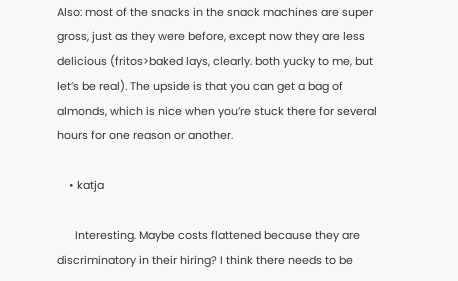Also: most of the snacks in the snack machines are super gross, just as they were before, except now they are less delicious (fritos>baked lays, clearly. both yucky to me, but let’s be real). The upside is that you can get a bag of almonds, which is nice when you’re stuck there for several hours for one reason or another.

    • katja

      Interesting. Maybe costs flattened because they are discriminatory in their hiring? I think there needs to be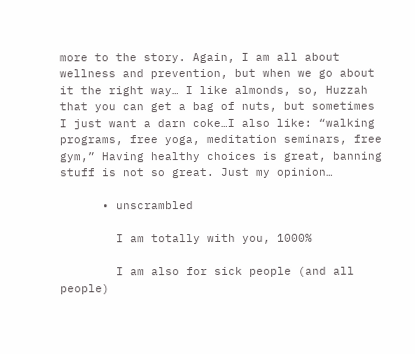more to the story. Again, I am all about wellness and prevention, but when we go about it the right way… I like almonds, so, Huzzah that you can get a bag of nuts, but sometimes I just want a darn coke…I also like: “walking programs, free yoga, meditation seminars, free gym,” Having healthy choices is great, banning stuff is not so great. Just my opinion…

      • unscrambled

        I am totally with you, 1000%

        I am also for sick people (and all people)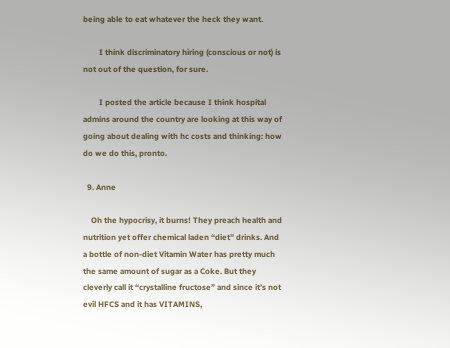being able to eat whatever the heck they want.

        I think discriminatory hiring (conscious or not) is not out of the question, for sure.

        I posted the article because I think hospital admins around the country are looking at this way of going about dealing with hc costs and thinking: how do we do this, pronto.

  9. Anne

    Oh the hypocrisy, it burns! They preach health and nutrition yet offer chemical laden “diet” drinks. And a bottle of non-diet Vitamin Water has pretty much the same amount of sugar as a Coke. But they cleverly call it “crystalline fructose” and since it’s not evil HFCS and it has VITAMINS,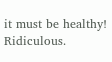it must be healthy! Ridiculous.